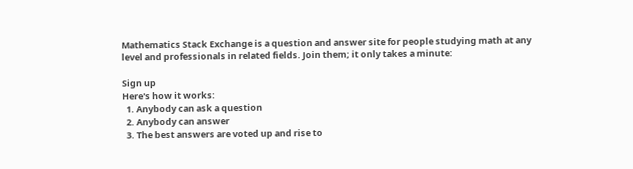Mathematics Stack Exchange is a question and answer site for people studying math at any level and professionals in related fields. Join them; it only takes a minute:

Sign up
Here's how it works:
  1. Anybody can ask a question
  2. Anybody can answer
  3. The best answers are voted up and rise to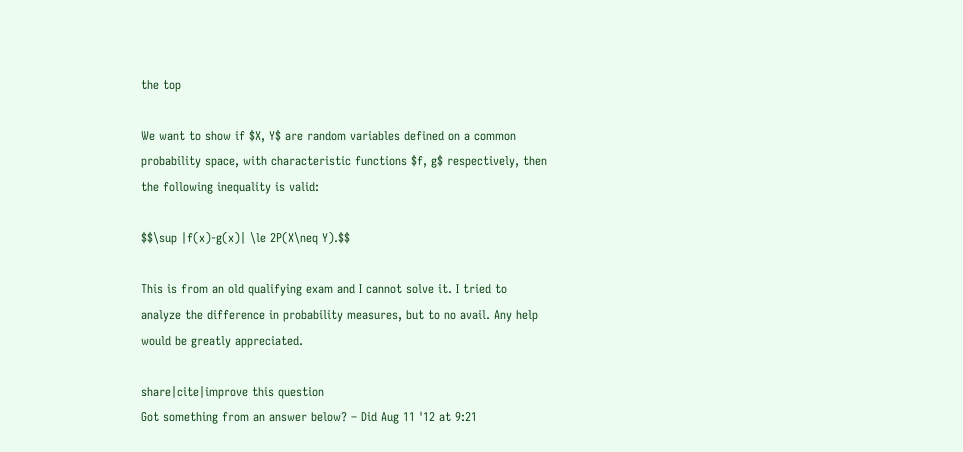the top

We want to show if $X, Y$ are random variables defined on a common probability space, with characteristic functions $f, g$ respectively, then the following inequality is valid:

$$\sup |f(x)-g(x)| \le 2P(X\neq Y).$$

This is from an old qualifying exam and I cannot solve it. I tried to analyze the difference in probability measures, but to no avail. Any help would be greatly appreciated.

share|cite|improve this question
Got something from an answer below? – Did Aug 11 '12 at 9:21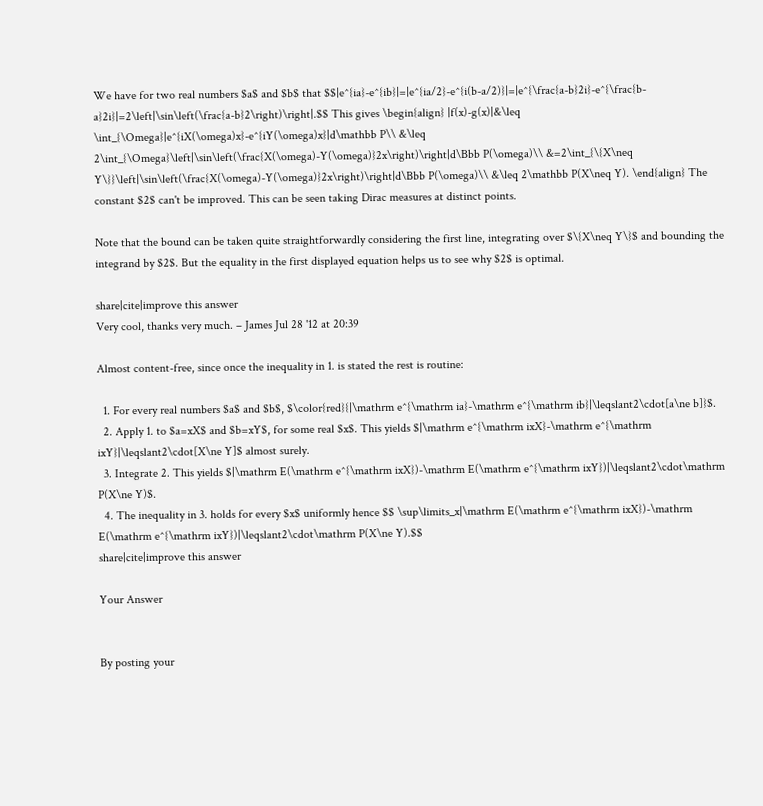We have for two real numbers $a$ and $b$ that $$|e^{ia}-e^{ib}|=|e^{ia/2}-e^{i(b-a/2)}|=|e^{\frac{a-b}2i}-e^{\frac{b-a}2i}|=2\left|\sin\left(\frac{a-b}2\right)\right|.$$ This gives \begin{align} |f(x)-g(x)|&\leq \int_{\Omega}|e^{iX(\omega)x}-e^{iY(\omega)x}|d\mathbb P\\ &\leq 2\int_{\Omega}\left|\sin\left(\frac{X(\omega)-Y(\omega)}2x\right)\right|d\Bbb P(\omega)\\ &=2\int_{\{X\neq Y\}}\left|\sin\left(\frac{X(\omega)-Y(\omega)}2x\right)\right|d\Bbb P(\omega)\\ &\leq 2\mathbb P(X\neq Y). \end{align} The constant $2$ can't be improved. This can be seen taking Dirac measures at distinct points.

Note that the bound can be taken quite straightforwardly considering the first line, integrating over $\{X\neq Y\}$ and bounding the integrand by $2$. But the equality in the first displayed equation helps us to see why $2$ is optimal.

share|cite|improve this answer
Very cool, thanks very much. – James Jul 28 '12 at 20:39

Almost content-free, since once the inequality in 1. is stated the rest is routine:

  1. For every real numbers $a$ and $b$, $\color{red}{|\mathrm e^{\mathrm ia}-\mathrm e^{\mathrm ib}|\leqslant2\cdot[a\ne b]}$.
  2. Apply 1. to $a=xX$ and $b=xY$, for some real $x$. This yields $|\mathrm e^{\mathrm ixX}-\mathrm e^{\mathrm ixY}|\leqslant2\cdot[X\ne Y]$ almost surely.
  3. Integrate 2. This yields $|\mathrm E(\mathrm e^{\mathrm ixX})-\mathrm E(\mathrm e^{\mathrm ixY})|\leqslant2\cdot\mathrm P(X\ne Y)$.
  4. The inequality in 3. holds for every $x$ uniformly hence $$ \sup\limits_x|\mathrm E(\mathrm e^{\mathrm ixX})-\mathrm E(\mathrm e^{\mathrm ixY})|\leqslant2\cdot\mathrm P(X\ne Y).$$
share|cite|improve this answer

Your Answer


By posting your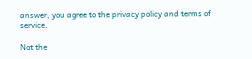answer, you agree to the privacy policy and terms of service.

Not the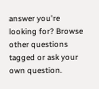answer you're looking for? Browse other questions tagged or ask your own question.